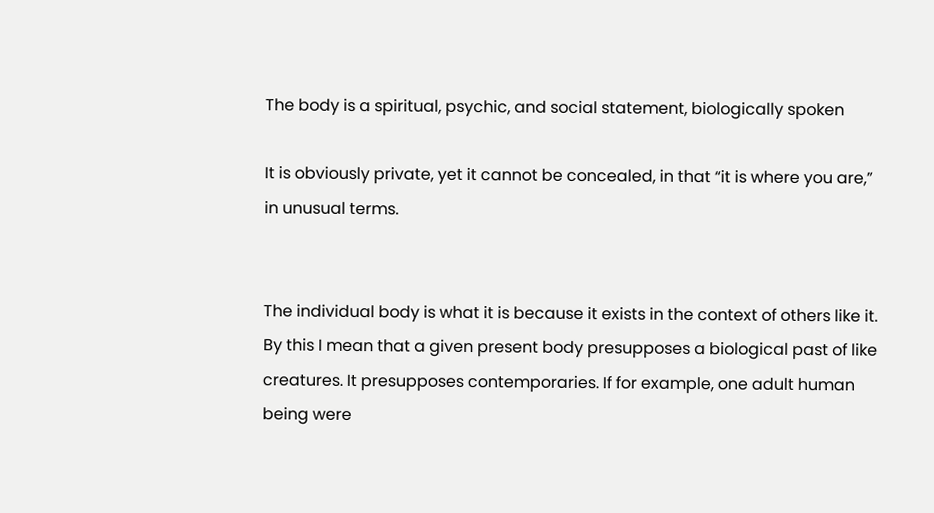The body is a spiritual, psychic, and social statement, biologically spoken

It is obviously private, yet it cannot be concealed, in that “it is where you are,” in unusual terms.


The individual body is what it is because it exists in the context of others like it. By this I mean that a given present body presupposes a biological past of like creatures. It presupposes contemporaries. If for example, one adult human being were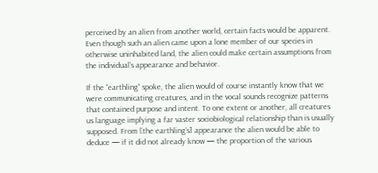perceived by an alien from another world, certain facts would be apparent. Even though such an alien came upon a lone member of our species in otherwise uninhabited land, the alien could make certain assumptions from the individual’s appearance and behavior.

If the “earthling” spoke, the alien would of course instantly know that we were communicating creatures, and in the vocal sounds recognize patterns that contained purpose and intent. To one extent or another, all creatures us language implying a far vaster sociobiological relationship than is usually supposed. From [the earthling’s] appearance the alien would be able to deduce — if it did not already know — the proportion of the various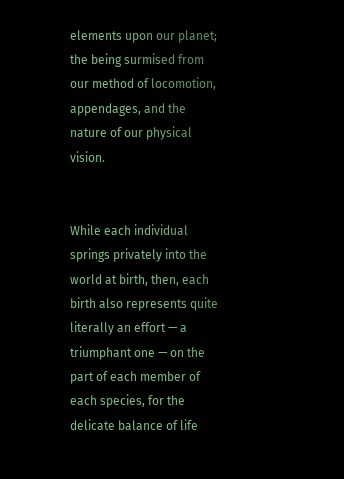elements upon our planet; the being surmised from our method of locomotion, appendages, and the nature of our physical vision.


While each individual springs privately into the world at birth, then, each birth also represents quite literally an effort — a triumphant one — on the part of each member of each species, for the delicate balance of life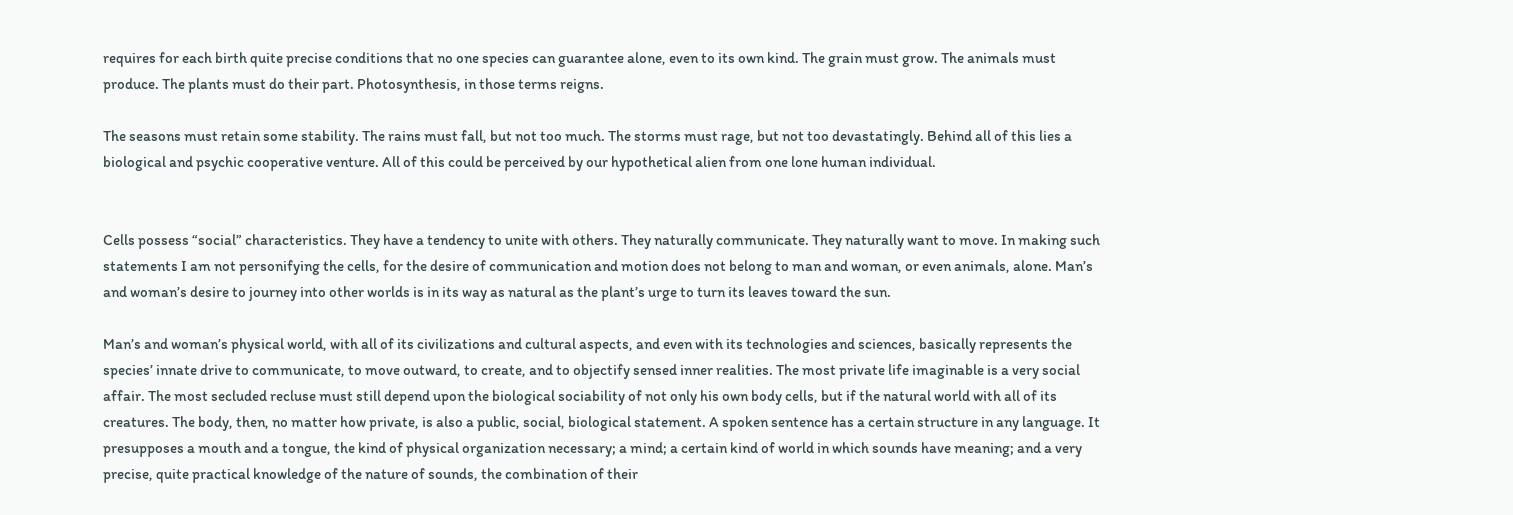requires for each birth quite precise conditions that no one species can guarantee alone, even to its own kind. The grain must grow. The animals must produce. The plants must do their part. Photosynthesis, in those terms reigns.

The seasons must retain some stability. The rains must fall, but not too much. The storms must rage, but not too devastatingly. Behind all of this lies a biological and psychic cooperative venture. All of this could be perceived by our hypothetical alien from one lone human individual.


Cells possess “social” characteristics. They have a tendency to unite with others. They naturally communicate. They naturally want to move. In making such statements I am not personifying the cells, for the desire of communication and motion does not belong to man and woman, or even animals, alone. Man’s and woman’s desire to journey into other worlds is in its way as natural as the plant’s urge to turn its leaves toward the sun.

Man’s and woman’s physical world, with all of its civilizations and cultural aspects, and even with its technologies and sciences, basically represents the species’ innate drive to communicate, to move outward, to create, and to objectify sensed inner realities. The most private life imaginable is a very social affair. The most secluded recluse must still depend upon the biological sociability of not only his own body cells, but if the natural world with all of its creatures. The body, then, no matter how private, is also a public, social, biological statement. A spoken sentence has a certain structure in any language. It presupposes a mouth and a tongue, the kind of physical organization necessary; a mind; a certain kind of world in which sounds have meaning; and a very precise, quite practical knowledge of the nature of sounds, the combination of their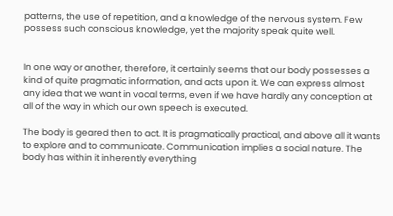patterns, the use of repetition, and a knowledge of the nervous system. Few possess such conscious knowledge, yet the majority speak quite well.


In one way or another, therefore, it certainly seems that our body possesses a kind of quite pragmatic information, and acts upon it. We can express almost any idea that we want in vocal terms, even if we have hardly any conception at all of the way in which our own speech is executed.

The body is geared then to act. It is pragmatically practical, and above all it wants to explore and to communicate. Communication implies a social nature. The body has within it inherently everything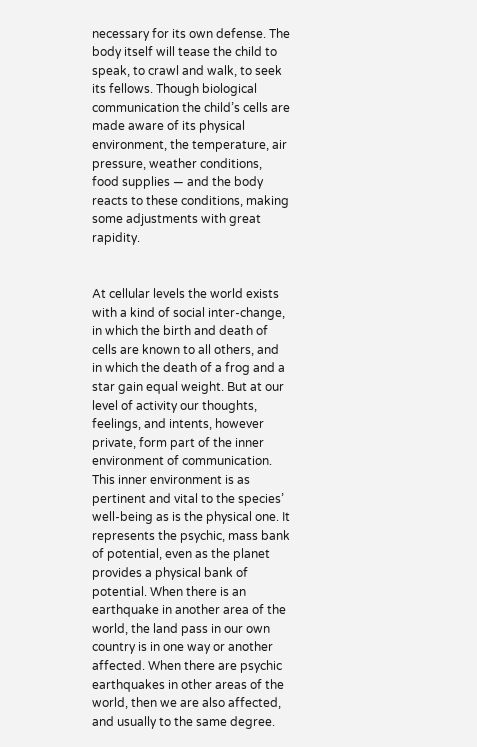necessary for its own defense. The body itself will tease the child to speak, to crawl and walk, to seek its fellows. Though biological communication the child’s cells are made aware of its physical environment, the temperature, air pressure, weather conditions, food supplies — and the body reacts to these conditions, making some adjustments with great rapidity.


At cellular levels the world exists with a kind of social inter-change, in which the birth and death of cells are known to all others, and in which the death of a frog and a star gain equal weight. But at our level of activity our thoughts, feelings, and intents, however private, form part of the inner environment of communication. This inner environment is as pertinent and vital to the species’ well-being as is the physical one. It represents the psychic, mass bank of potential, even as the planet provides a physical bank of potential. When there is an earthquake in another area of the world, the land pass in our own country is in one way or another affected. When there are psychic earthquakes in other areas of the world, then we are also affected, and usually to the same degree.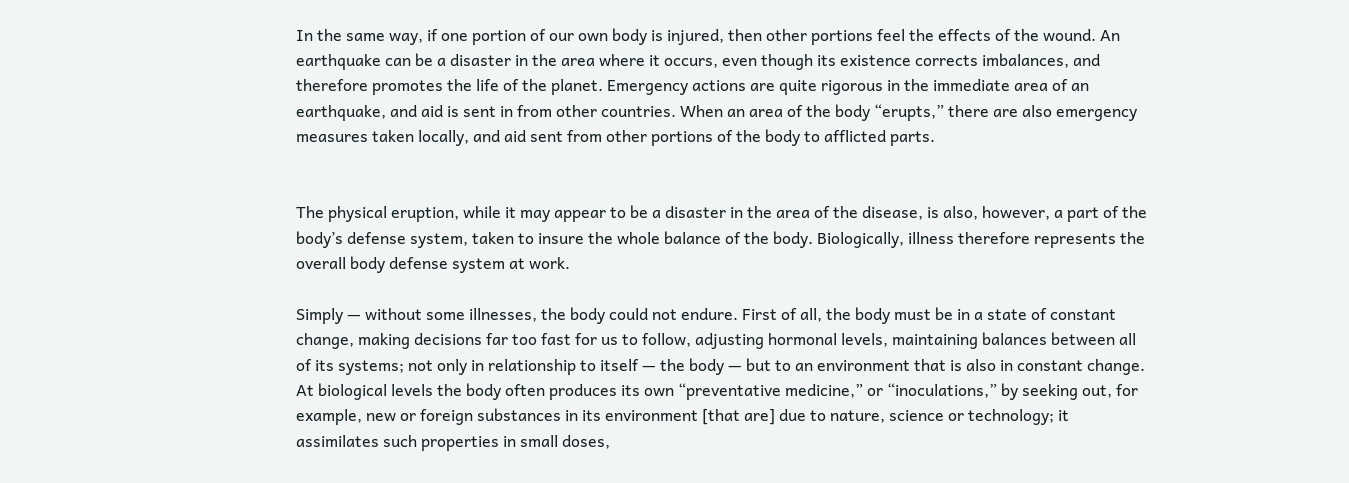In the same way, if one portion of our own body is injured, then other portions feel the effects of the wound. An earthquake can be a disaster in the area where it occurs, even though its existence corrects imbalances, and therefore promotes the life of the planet. Emergency actions are quite rigorous in the immediate area of an earthquake, and aid is sent in from other countries. When an area of the body “erupts,” there are also emergency measures taken locally, and aid sent from other portions of the body to afflicted parts.


The physical eruption, while it may appear to be a disaster in the area of the disease, is also, however, a part of the body’s defense system, taken to insure the whole balance of the body. Biologically, illness therefore represents the overall body defense system at work.

Simply — without some illnesses, the body could not endure. First of all, the body must be in a state of constant change, making decisions far too fast for us to follow, adjusting hormonal levels, maintaining balances between all of its systems; not only in relationship to itself — the body — but to an environment that is also in constant change. At biological levels the body often produces its own “preventative medicine,” or “inoculations,” by seeking out, for example, new or foreign substances in its environment [that are] due to nature, science or technology; it assimilates such properties in small doses,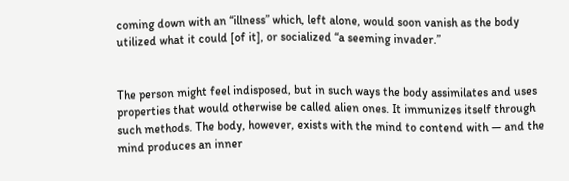coming down with an “illness” which, left alone, would soon vanish as the body utilized what it could [of it], or socialized “a seeming invader.”


The person might feel indisposed, but in such ways the body assimilates and uses properties that would otherwise be called alien ones. It immunizes itself through such methods. The body, however, exists with the mind to contend with — and the mind produces an inner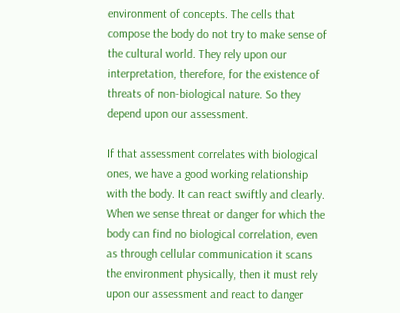environment of concepts. The cells that compose the body do not try to make sense of the cultural world. They rely upon our interpretation, therefore, for the existence of threats of non-biological nature. So they depend upon our assessment.

If that assessment correlates with biological ones, we have a good working relationship with the body. It can react swiftly and clearly. When we sense threat or danger for which the body can find no biological correlation, even as through cellular communication it scans the environment physically, then it must rely upon our assessment and react to danger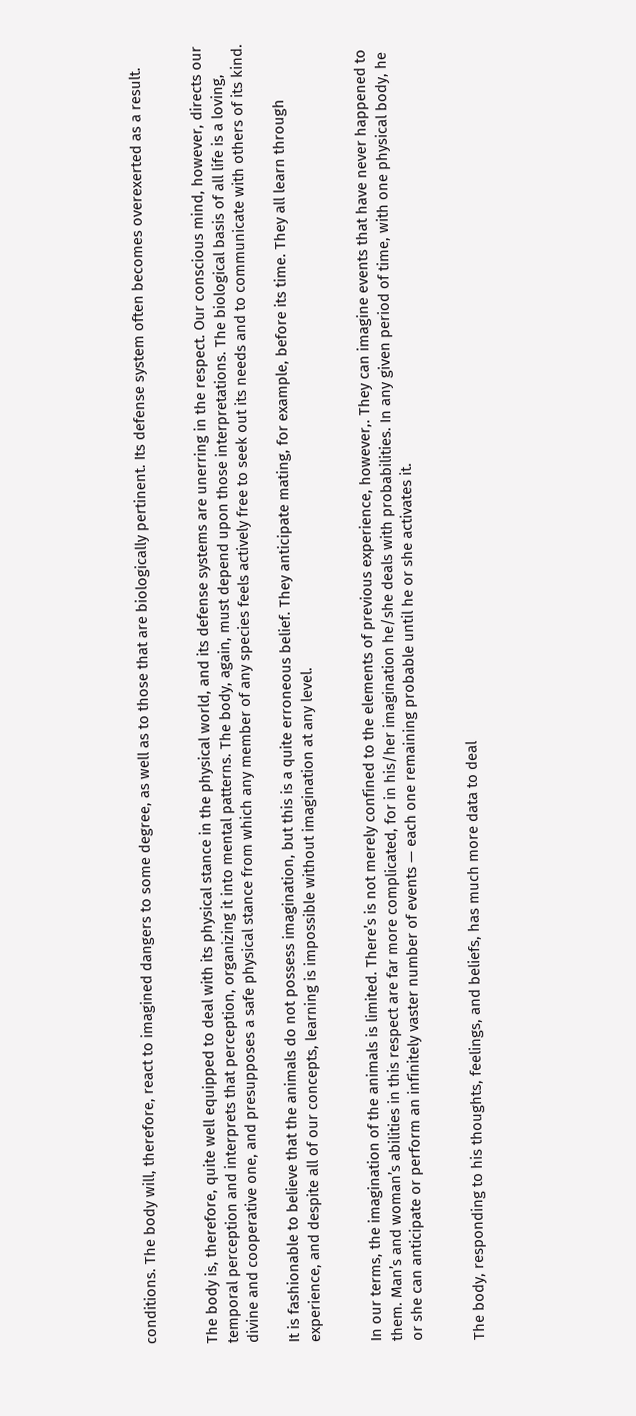conditions. The body will, therefore, react to imagined dangers to some degree, as well as to those that are biologically pertinent. Its defense system often becomes overexerted as a result.


The body is, therefore, quite well equipped to deal with its physical stance in the physical world, and its defense systems are unerring in the respect. Our conscious mind, however, directs our temporal perception and interprets that perception, organizing it into mental patterns. The body, again, must depend upon those interpretations. The biological basis of all life is a loving, divine and cooperative one, and presupposes a safe physical stance from which any member of any species feels actively free to seek out its needs and to communicate with others of its kind.

It is fashionable to believe that the animals do not possess imagination, but this is a quite erroneous belief. They anticipate mating, for example, before its time. They all learn through experience, and despite all of our concepts, learning is impossible without imagination at any level.


In our terms, the imagination of the animals is limited. There’s is not merely confined to the elements of previous experience, however,. They can imagine events that have never happened to them. Man’s and woman’s abilities in this respect are far more complicated, for in his/her imagination he/she deals with probabilities. In any given period of time, with one physical body, he or she can anticipate or perform an infinitely vaster number of events — each one remaining probable until he or she activates it.


The body, responding to his thoughts, feelings, and beliefs, has much more data to deal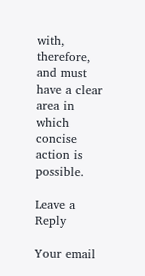with, therefore, and must have a clear area in which concise action is possible.

Leave a Reply

Your email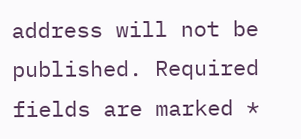address will not be published. Required fields are marked *